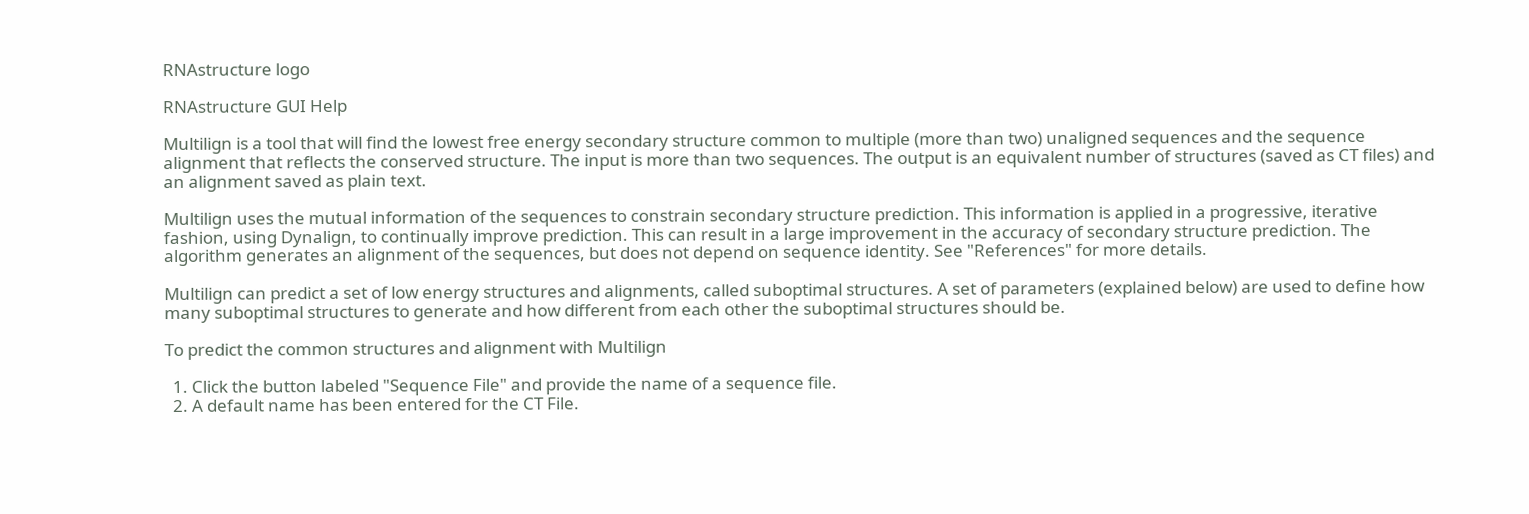RNAstructure logo

RNAstructure GUI Help

Multilign is a tool that will find the lowest free energy secondary structure common to multiple (more than two) unaligned sequences and the sequence alignment that reflects the conserved structure. The input is more than two sequences. The output is an equivalent number of structures (saved as CT files) and an alignment saved as plain text.

Multilign uses the mutual information of the sequences to constrain secondary structure prediction. This information is applied in a progressive, iterative fashion, using Dynalign, to continually improve prediction. This can result in a large improvement in the accuracy of secondary structure prediction. The algorithm generates an alignment of the sequences, but does not depend on sequence identity. See "References" for more details.

Multilign can predict a set of low energy structures and alignments, called suboptimal structures. A set of parameters (explained below) are used to define how many suboptimal structures to generate and how different from each other the suboptimal structures should be.

To predict the common structures and alignment with Multilign

  1. Click the button labeled "Sequence File" and provide the name of a sequence file.
  2. A default name has been entered for the CT File.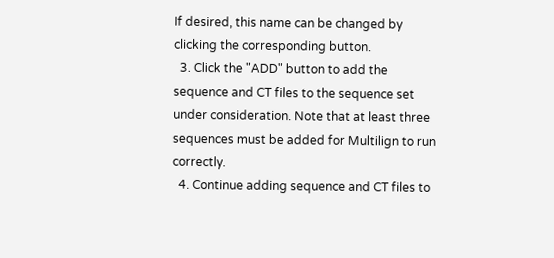If desired, this name can be changed by clicking the corresponding button.
  3. Click the "ADD" button to add the sequence and CT files to the sequence set under consideration. Note that at least three sequences must be added for Multilign to run correctly.
  4. Continue adding sequence and CT files to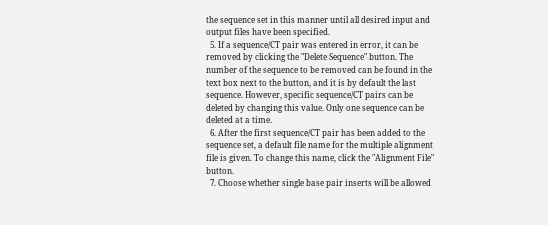the sequence set in this manner until all desired input and output files have been specified.
  5. If a sequence/CT pair was entered in error, it can be removed by clicking the "Delete Sequence" button. The number of the sequence to be removed can be found in the text box next to the button, and it is by default the last sequence. However, specific sequence/CT pairs can be deleted by changing this value. Only one sequence can be deleted at a time.
  6. After the first sequence/CT pair has been added to the sequence set, a default file name for the multiple alignment file is given. To change this name, click the "Alignment File" button.
  7. Choose whether single base pair inserts will be allowed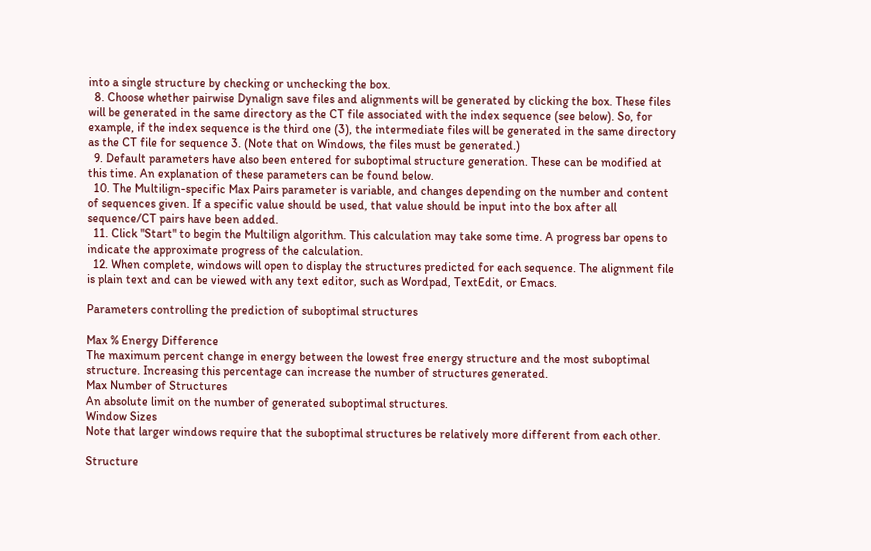into a single structure by checking or unchecking the box.
  8. Choose whether pairwise Dynalign save files and alignments will be generated by clicking the box. These files will be generated in the same directory as the CT file associated with the index sequence (see below). So, for example, if the index sequence is the third one (3), the intermediate files will be generated in the same directory as the CT file for sequence 3. (Note that on Windows, the files must be generated.)
  9. Default parameters have also been entered for suboptimal structure generation. These can be modified at this time. An explanation of these parameters can be found below.
  10. The Multilign-specific Max Pairs parameter is variable, and changes depending on the number and content of sequences given. If a specific value should be used, that value should be input into the box after all sequence/CT pairs have been added.
  11. Click "Start" to begin the Multilign algorithm. This calculation may take some time. A progress bar opens to indicate the approximate progress of the calculation.
  12. When complete, windows will open to display the structures predicted for each sequence. The alignment file is plain text and can be viewed with any text editor, such as Wordpad, TextEdit, or Emacs.

Parameters controlling the prediction of suboptimal structures

Max % Energy Difference
The maximum percent change in energy between the lowest free energy structure and the most suboptimal structure. Increasing this percentage can increase the number of structures generated.
Max Number of Structures
An absolute limit on the number of generated suboptimal structures.
Window Sizes
Note that larger windows require that the suboptimal structures be relatively more different from each other.

Structure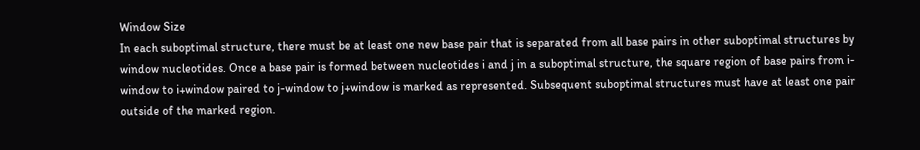Window Size
In each suboptimal structure, there must be at least one new base pair that is separated from all base pairs in other suboptimal structures by window nucleotides. Once a base pair is formed between nucleotides i and j in a suboptimal structure, the square region of base pairs from i-window to i+window paired to j-window to j+window is marked as represented. Subsequent suboptimal structures must have at least one pair outside of the marked region.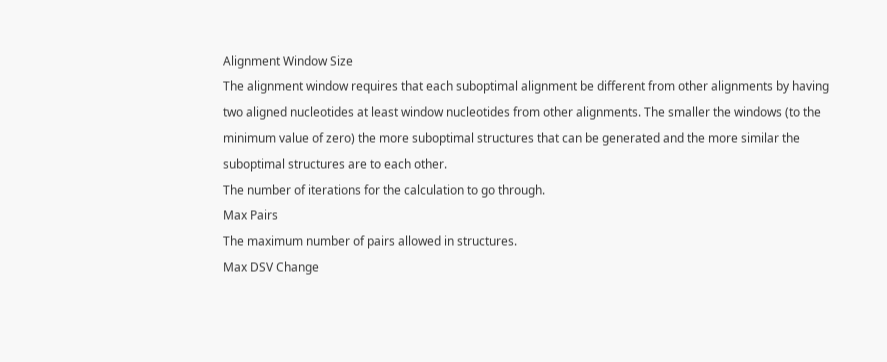Alignment Window Size
The alignment window requires that each suboptimal alignment be different from other alignments by having two aligned nucleotides at least window nucleotides from other alignments. The smaller the windows (to the minimum value of zero) the more suboptimal structures that can be generated and the more similar the suboptimal structures are to each other.
The number of iterations for the calculation to go through.
Max Pairs
The maximum number of pairs allowed in structures.
Max DSV Change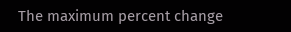The maximum percent change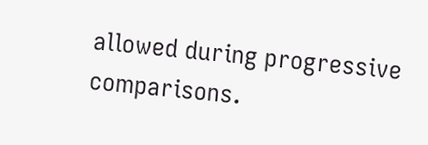allowed during progressive comparisons.